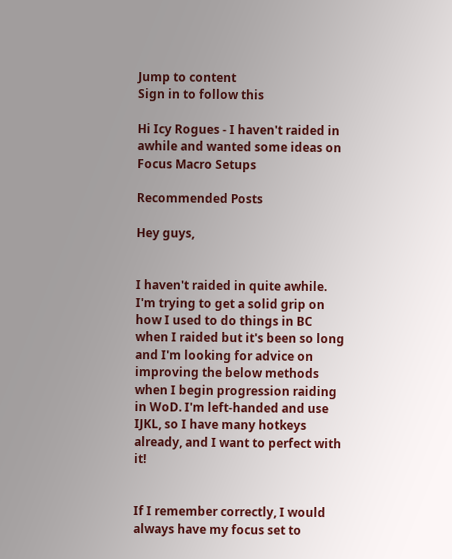Jump to content
Sign in to follow this

Hi Icy Rogues - I haven't raided in awhile and wanted some ideas on Focus Macro Setups

Recommended Posts

Hey guys,


I haven't raided in quite awhile. I'm trying to get a solid grip on how I used to do things in BC when I raided but it's been so long and I'm looking for advice on improving the below methods when I begin progression raiding in WoD. I'm left-handed and use IJKL, so I have many hotkeys already, and I want to perfect with it!


If I remember correctly, I would always have my focus set to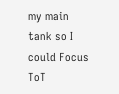my main tank so I could Focus ToT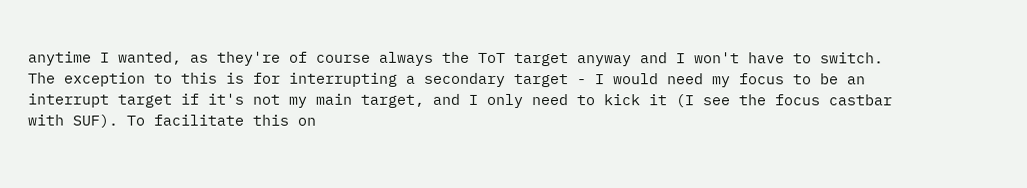anytime I wanted, as they're of course always the ToT target anyway and I won't have to switch. The exception to this is for interrupting a secondary target - I would need my focus to be an interrupt target if it's not my main target, and I only need to kick it (I see the focus castbar with SUF). To facilitate this on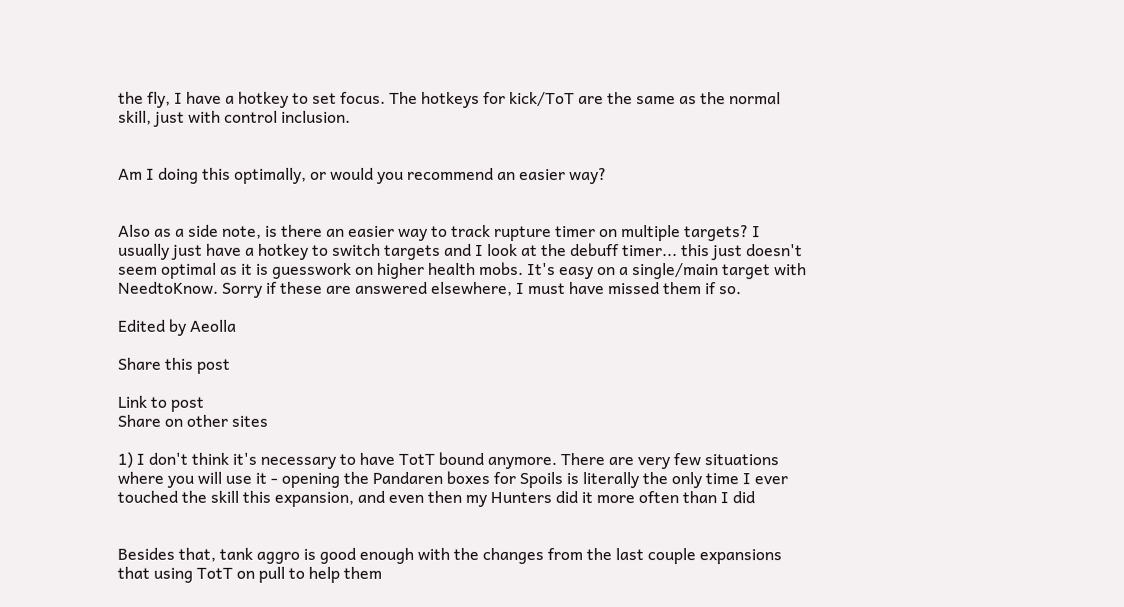the fly, I have a hotkey to set focus. The hotkeys for kick/ToT are the same as the normal skill, just with control inclusion.


Am I doing this optimally, or would you recommend an easier way?


Also as a side note, is there an easier way to track rupture timer on multiple targets? I usually just have a hotkey to switch targets and I look at the debuff timer... this just doesn't seem optimal as it is guesswork on higher health mobs. It's easy on a single/main target with NeedtoKnow. Sorry if these are answered elsewhere, I must have missed them if so.

Edited by Aeolla

Share this post

Link to post
Share on other sites

1) I don't think it's necessary to have TotT bound anymore. There are very few situations where you will use it - opening the Pandaren boxes for Spoils is literally the only time I ever touched the skill this expansion, and even then my Hunters did it more often than I did


Besides that, tank aggro is good enough with the changes from the last couple expansions that using TotT on pull to help them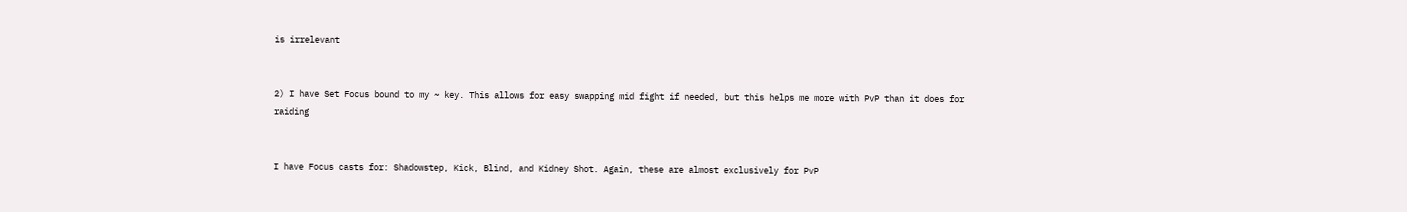is irrelevant


2) I have Set Focus bound to my ~ key. This allows for easy swapping mid fight if needed, but this helps me more with PvP than it does for raiding


I have Focus casts for: Shadowstep, Kick, Blind, and Kidney Shot. Again, these are almost exclusively for PvP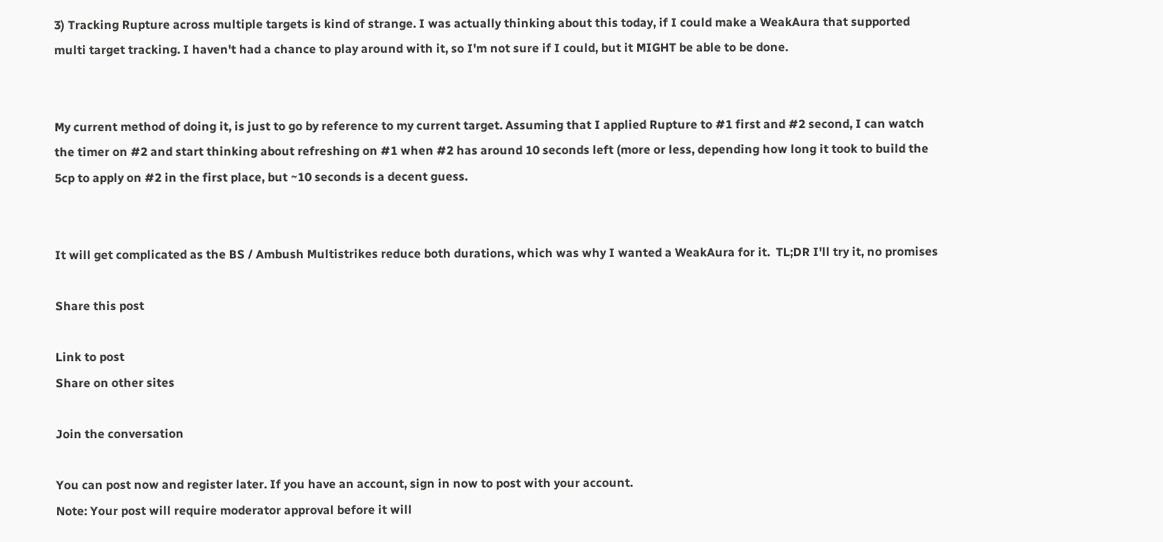3) Tracking Rupture across multiple targets is kind of strange. I was actually thinking about this today, if I could make a WeakAura that supported multi target tracking. I haven't had a chance to play around with it, so I'm not sure if I could, but it MIGHT be able to be done.


My current method of doing it, is just to go by reference to my current target. Assuming that I applied Rupture to #1 first and #2 second, I can watch the timer on #2 and start thinking about refreshing on #1 when #2 has around 10 seconds left (more or less, depending how long it took to build the 5cp to apply on #2 in the first place, but ~10 seconds is a decent guess.


It will get complicated as the BS / Ambush Multistrikes reduce both durations, which was why I wanted a WeakAura for it.  TL;DR I'll try it, no promises

Share this post

Link to post
Share on other sites

Join the conversation

You can post now and register later. If you have an account, sign in now to post with your account.
Note: Your post will require moderator approval before it will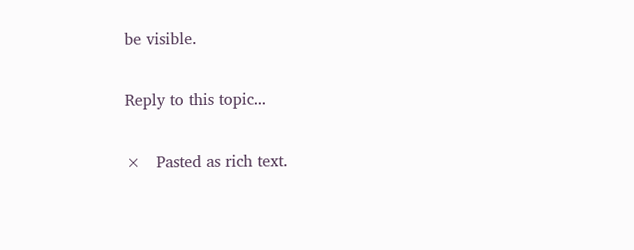be visible.

Reply to this topic...

×   Pasted as rich text.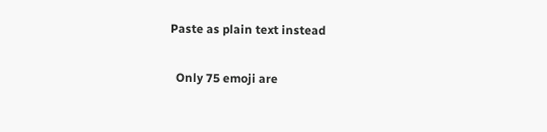Paste as plain text instead

  Only 75 emoji are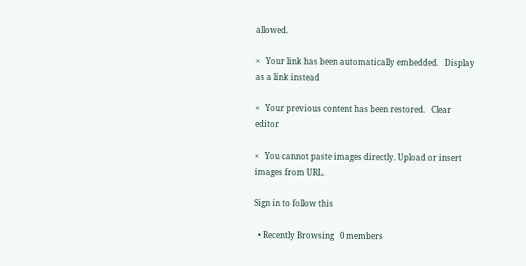allowed.

×   Your link has been automatically embedded.   Display as a link instead

×   Your previous content has been restored.   Clear editor

×   You cannot paste images directly. Upload or insert images from URL.

Sign in to follow this

  • Recently Browsing   0 members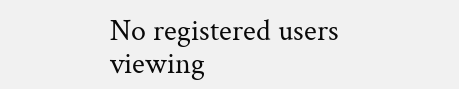No registered users viewing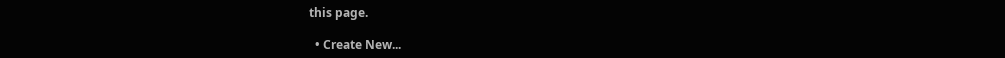this page.

  • Create New...